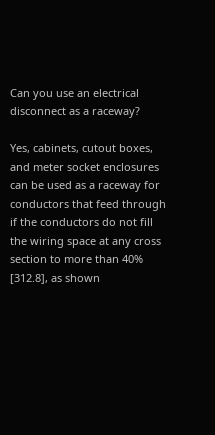Can you use an electrical disconnect as a raceway?

Yes, cabinets, cutout boxes, and meter socket enclosures can be used as a raceway for conductors that feed through if the conductors do not fill the wiring space at any cross section to more than 40% [312.8], as shown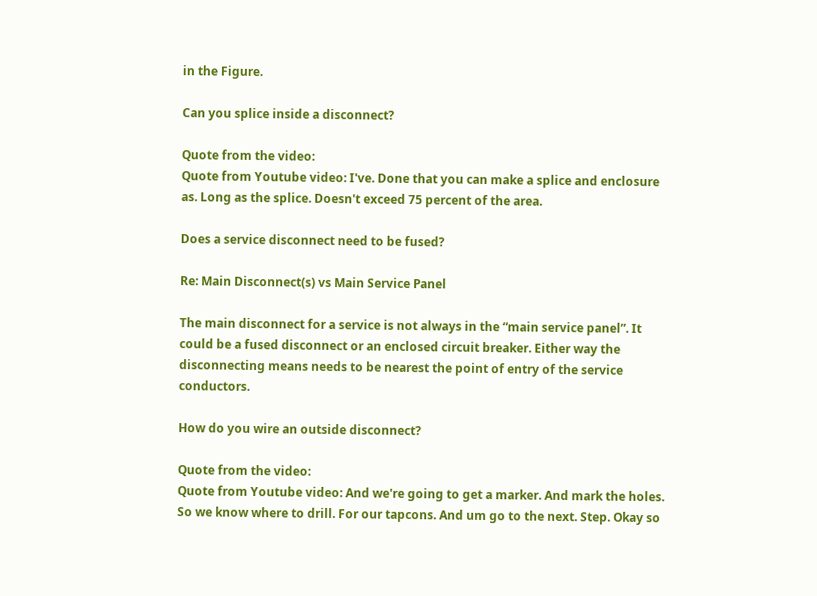in the Figure.

Can you splice inside a disconnect?

Quote from the video:
Quote from Youtube video: I've. Done that you can make a splice and enclosure as. Long as the splice. Doesn't exceed 75 percent of the area.

Does a service disconnect need to be fused?

Re: Main Disconnect(s) vs Main Service Panel

The main disconnect for a service is not always in the “main service panel”. It could be a fused disconnect or an enclosed circuit breaker. Either way the disconnecting means needs to be nearest the point of entry of the service conductors.

How do you wire an outside disconnect?

Quote from the video:
Quote from Youtube video: And we're going to get a marker. And mark the holes. So we know where to drill. For our tapcons. And um go to the next. Step. Okay so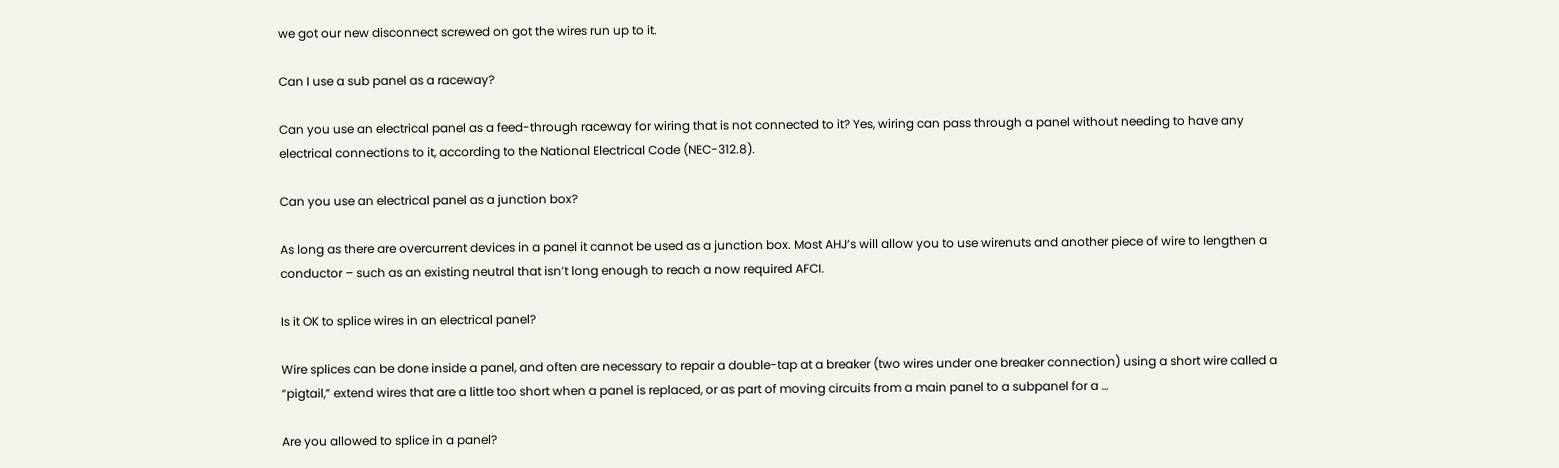we got our new disconnect screwed on got the wires run up to it.

Can I use a sub panel as a raceway?

Can you use an electrical panel as a feed-through raceway for wiring that is not connected to it? Yes, wiring can pass through a panel without needing to have any electrical connections to it, according to the National Electrical Code (NEC-312.8).

Can you use an electrical panel as a junction box?

As long as there are overcurrent devices in a panel it cannot be used as a junction box. Most AHJ’s will allow you to use wirenuts and another piece of wire to lengthen a conductor – such as an existing neutral that isn’t long enough to reach a now required AFCI.

Is it OK to splice wires in an electrical panel?

Wire splices can be done inside a panel, and often are necessary to repair a double-tap at a breaker (two wires under one breaker connection) using a short wire called a “pigtail,” extend wires that are a little too short when a panel is replaced, or as part of moving circuits from a main panel to a subpanel for a …

Are you allowed to splice in a panel?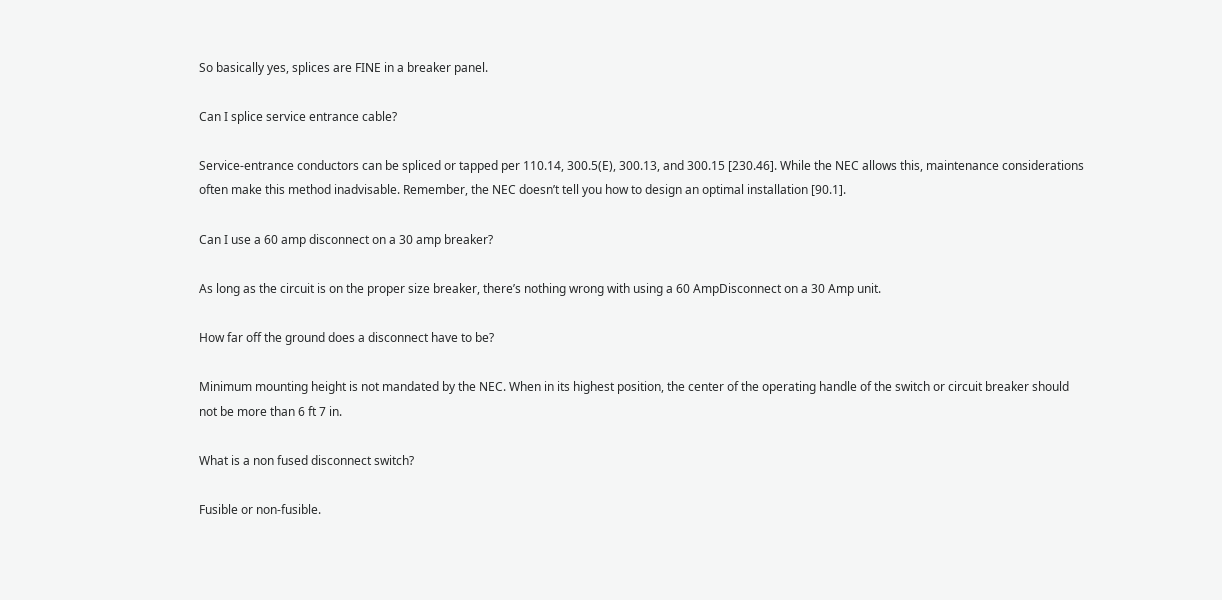So basically yes, splices are FINE in a breaker panel.

Can I splice service entrance cable?

Service-entrance conductors can be spliced or tapped per 110.14, 300.5(E), 300.13, and 300.15 [230.46]. While the NEC allows this, maintenance considerations often make this method inadvisable. Remember, the NEC doesn’t tell you how to design an optimal installation [90.1].

Can I use a 60 amp disconnect on a 30 amp breaker?

As long as the circuit is on the proper size breaker, there’s nothing wrong with using a 60 AmpDisconnect on a 30 Amp unit.

How far off the ground does a disconnect have to be?

Minimum mounting height is not mandated by the NEC. When in its highest position, the center of the operating handle of the switch or circuit breaker should not be more than 6 ft 7 in.

What is a non fused disconnect switch?

Fusible or non-fusible.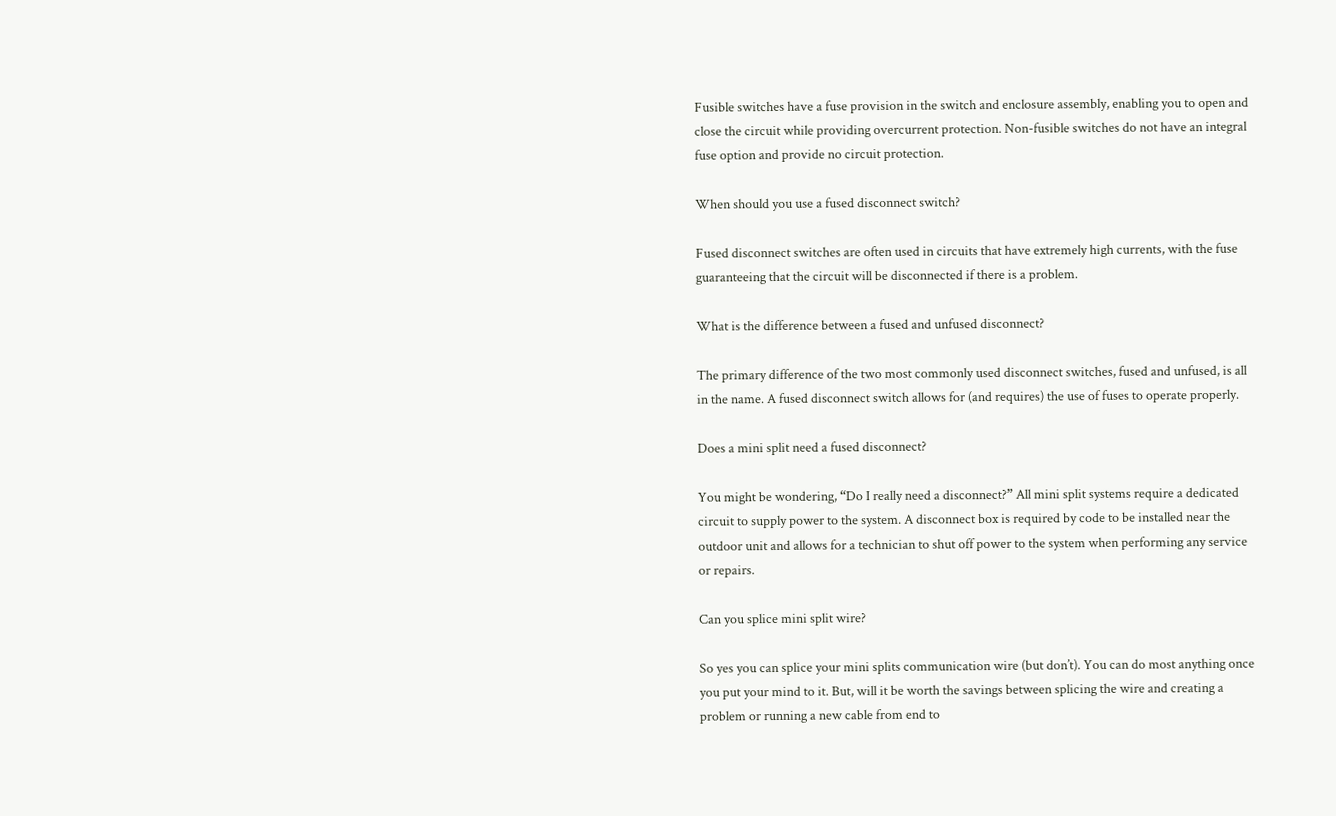Fusible switches have a fuse provision in the switch and enclosure assembly, enabling you to open and close the circuit while providing overcurrent protection. Non-fusible switches do not have an integral fuse option and provide no circuit protection.

When should you use a fused disconnect switch?

Fused disconnect switches are often used in circuits that have extremely high currents, with the fuse guaranteeing that the circuit will be disconnected if there is a problem.

What is the difference between a fused and unfused disconnect?

The primary difference of the two most commonly used disconnect switches, fused and unfused, is all in the name. A fused disconnect switch allows for (and requires) the use of fuses to operate properly.

Does a mini split need a fused disconnect?

You might be wondering, “Do I really need a disconnect?” All mini split systems require a dedicated circuit to supply power to the system. A disconnect box is required by code to be installed near the outdoor unit and allows for a technician to shut off power to the system when performing any service or repairs.

Can you splice mini split wire?

So yes you can splice your mini splits communication wire (but don’t). You can do most anything once you put your mind to it. But, will it be worth the savings between splicing the wire and creating a problem or running a new cable from end to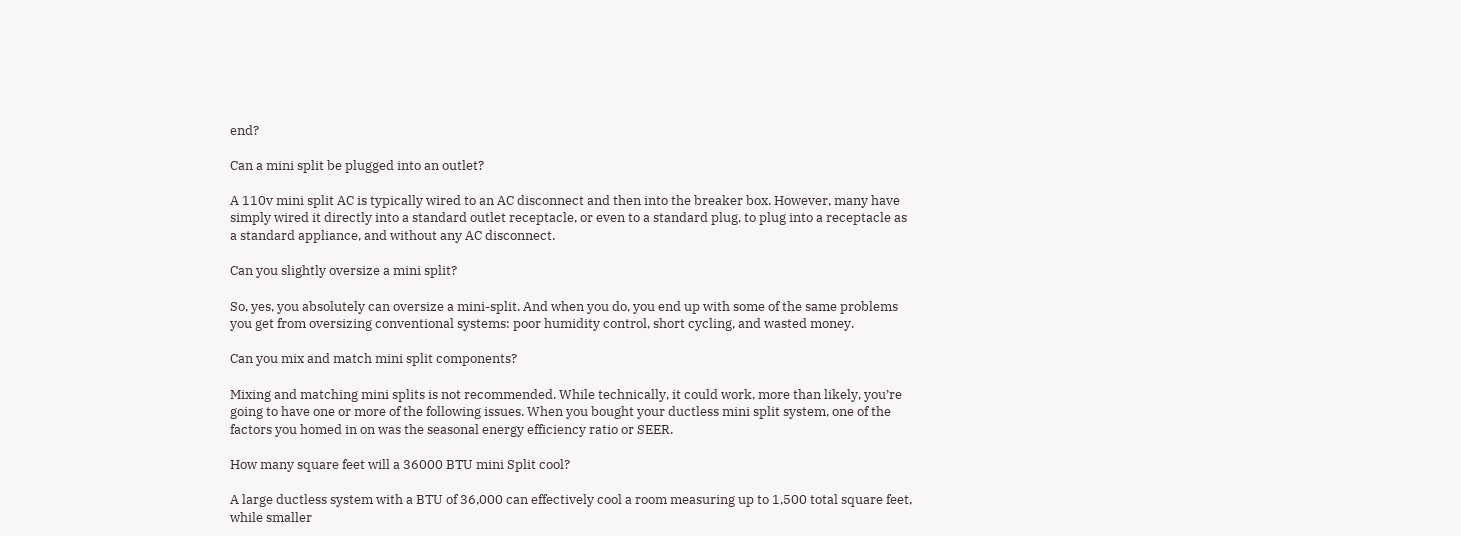end?

Can a mini split be plugged into an outlet?

A 110v mini split AC is typically wired to an AC disconnect and then into the breaker box. However, many have simply wired it directly into a standard outlet receptacle, or even to a standard plug, to plug into a receptacle as a standard appliance, and without any AC disconnect.

Can you slightly oversize a mini split?

So, yes, you absolutely can oversize a mini-split. And when you do, you end up with some of the same problems you get from oversizing conventional systems: poor humidity control, short cycling, and wasted money.

Can you mix and match mini split components?

Mixing and matching mini splits is not recommended. While technically, it could work, more than likely, you’re going to have one or more of the following issues. When you bought your ductless mini split system, one of the factors you homed in on was the seasonal energy efficiency ratio or SEER.

How many square feet will a 36000 BTU mini Split cool?

A large ductless system with a BTU of 36,000 can effectively cool a room measuring up to 1,500 total square feet, while smaller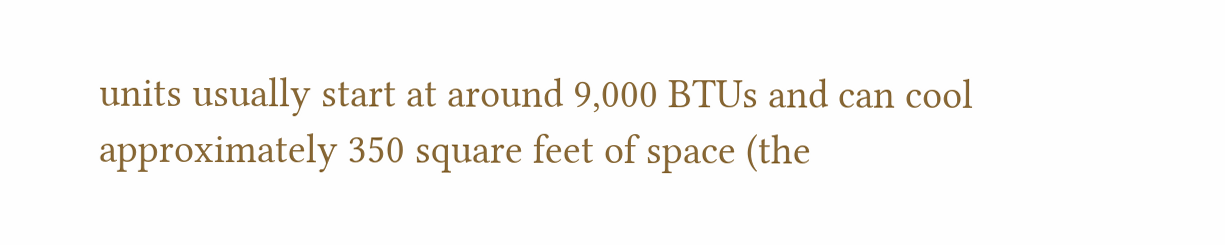units usually start at around 9,000 BTUs and can cool approximately 350 square feet of space (the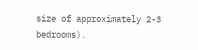size of approximately 2-3 bedrooms).